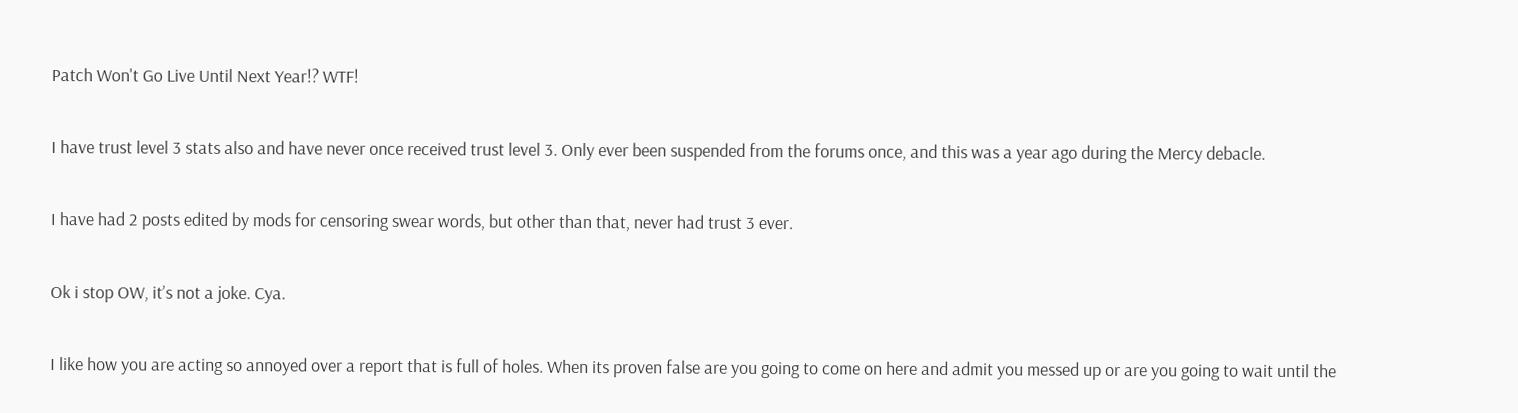Patch Won't Go Live Until Next Year!? WTF!

I have trust level 3 stats also and have never once received trust level 3. Only ever been suspended from the forums once, and this was a year ago during the Mercy debacle.

I have had 2 posts edited by mods for censoring swear words, but other than that, never had trust 3 ever.

Ok i stop OW, it’s not a joke. Cya.

I like how you are acting so annoyed over a report that is full of holes. When its proven false are you going to come on here and admit you messed up or are you going to wait until the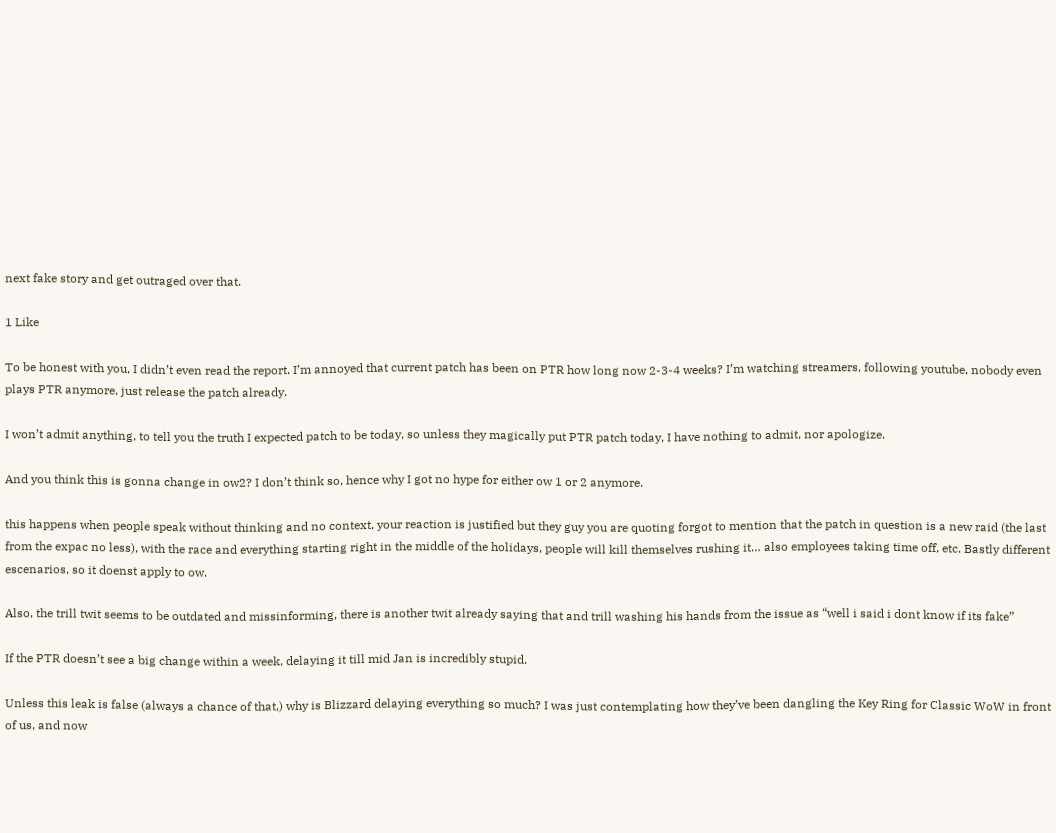next fake story and get outraged over that.

1 Like

To be honest with you, I didn’t even read the report. I’m annoyed that current patch has been on PTR how long now 2-3-4 weeks? I’m watching streamers, following youtube, nobody even plays PTR anymore, just release the patch already.

I won’t admit anything, to tell you the truth I expected patch to be today, so unless they magically put PTR patch today, I have nothing to admit, nor apologize.

And you think this is gonna change in ow2? I don’t think so, hence why I got no hype for either ow 1 or 2 anymore.

this happens when people speak without thinking and no context, your reaction is justified but they guy you are quoting forgot to mention that the patch in question is a new raid (the last from the expac no less), with the race and everything starting right in the middle of the holidays, people will kill themselves rushing it… also employees taking time off, etc. Bastly different escenarios, so it doenst apply to ow.

Also, the trill twit seems to be outdated and missinforming, there is another twit already saying that and trill washing his hands from the issue as “well i said i dont know if its fake”

If the PTR doesn’t see a big change within a week, delaying it till mid Jan is incredibly stupid.

Unless this leak is false (always a chance of that,) why is Blizzard delaying everything so much? I was just contemplating how they’ve been dangling the Key Ring for Classic WoW in front of us, and now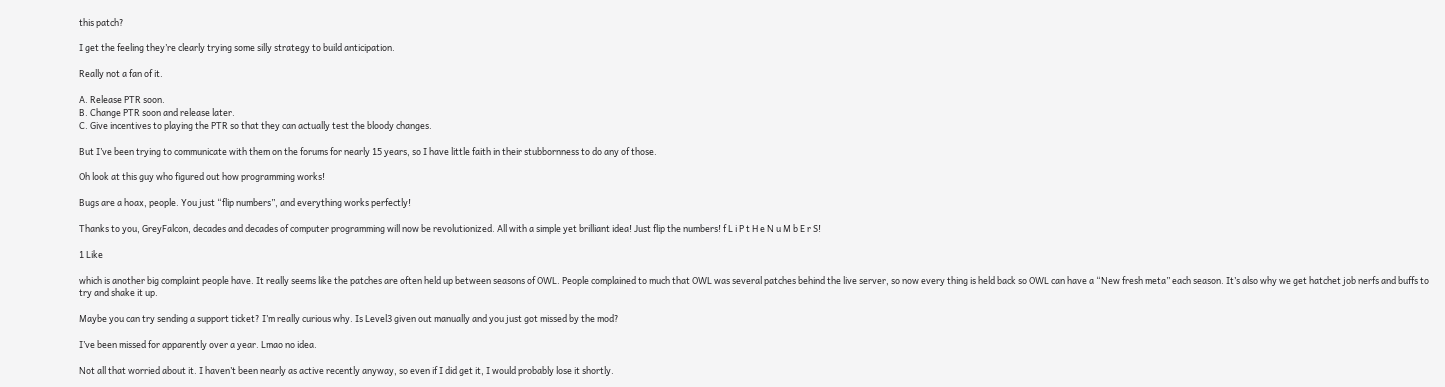this patch?

I get the feeling they’re clearly trying some silly strategy to build anticipation.

Really not a fan of it.

A. Release PTR soon.
B. Change PTR soon and release later.
C. Give incentives to playing the PTR so that they can actually test the bloody changes.

But I’ve been trying to communicate with them on the forums for nearly 15 years, so I have little faith in their stubbornness to do any of those.

Oh look at this guy who figured out how programming works!

Bugs are a hoax, people. You just “flip numbers”, and everything works perfectly!

Thanks to you, GreyFalcon, decades and decades of computer programming will now be revolutionized. All with a simple yet brilliant idea! Just flip the numbers! f L i P t H e N u M b E r S!

1 Like

which is another big complaint people have. It really seems like the patches are often held up between seasons of OWL. People complained to much that OWL was several patches behind the live server, so now every thing is held back so OWL can have a “New fresh meta” each season. It’s also why we get hatchet job nerfs and buffs to try and shake it up.

Maybe you can try sending a support ticket? I’m really curious why. Is Level3 given out manually and you just got missed by the mod?

I’ve been missed for apparently over a year. Lmao no idea.

Not all that worried about it. I haven’t been nearly as active recently anyway, so even if I did get it, I would probably lose it shortly.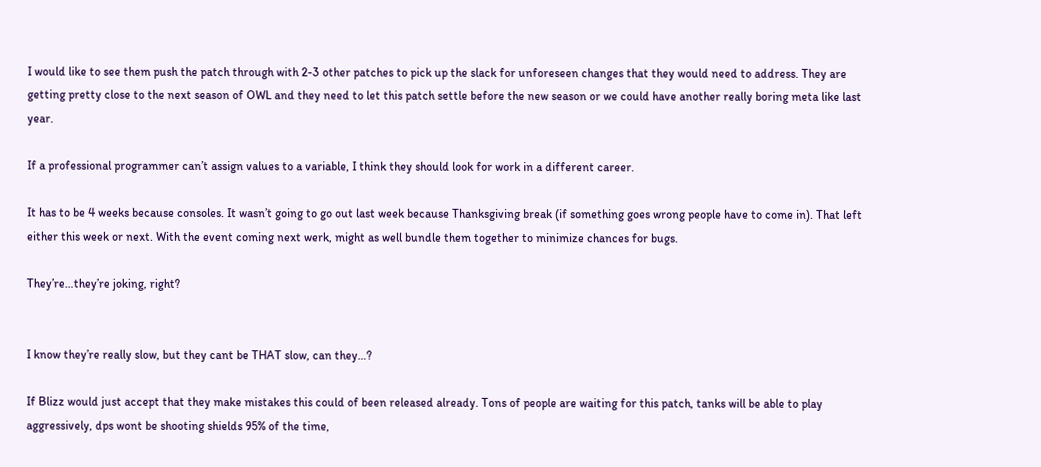I would like to see them push the patch through with 2-3 other patches to pick up the slack for unforeseen changes that they would need to address. They are getting pretty close to the next season of OWL and they need to let this patch settle before the new season or we could have another really boring meta like last year.

If a professional programmer can’t assign values to a variable, I think they should look for work in a different career.

It has to be 4 weeks because consoles. It wasn’t going to go out last week because Thanksgiving break (if something goes wrong people have to come in). That left either this week or next. With the event coming next werk, might as well bundle them together to minimize chances for bugs.

They’re…they’re joking, right?


I know they’re really slow, but they cant be THAT slow, can they…?

If Blizz would just accept that they make mistakes this could of been released already. Tons of people are waiting for this patch, tanks will be able to play aggressively, dps wont be shooting shields 95% of the time,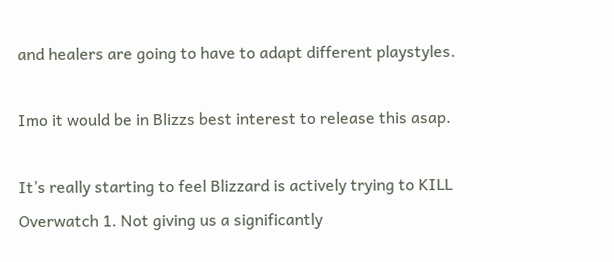and healers are going to have to adapt different playstyles.

Imo it would be in Blizzs best interest to release this asap.

It’s really starting to feel Blizzard is actively trying to KILL Overwatch 1. Not giving us a significantly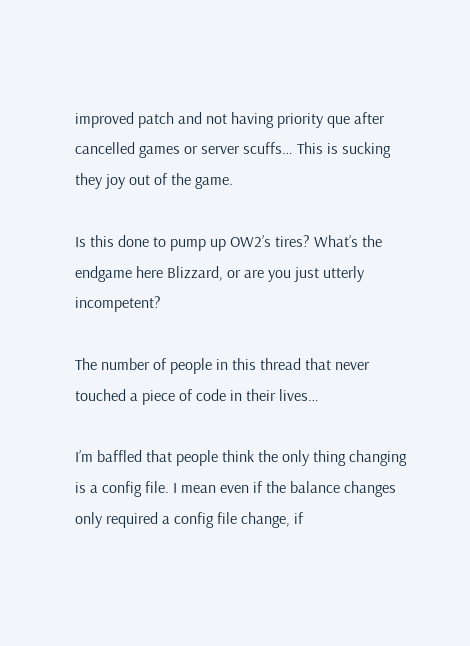improved patch and not having priority que after cancelled games or server scuffs… This is sucking they joy out of the game.

Is this done to pump up OW2’s tires? What’s the endgame here Blizzard, or are you just utterly incompetent?

The number of people in this thread that never touched a piece of code in their lives…

I’m baffled that people think the only thing changing is a config file. I mean even if the balance changes only required a config file change, if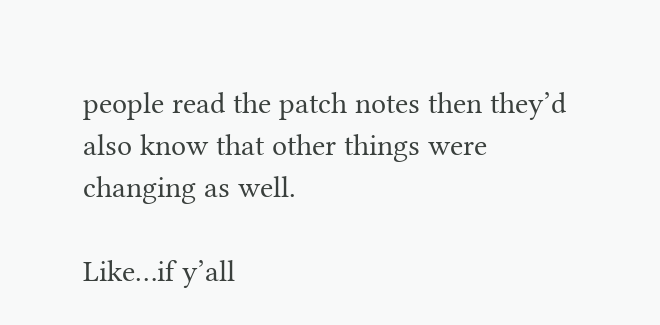people read the patch notes then they’d also know that other things were changing as well.

Like…if y’all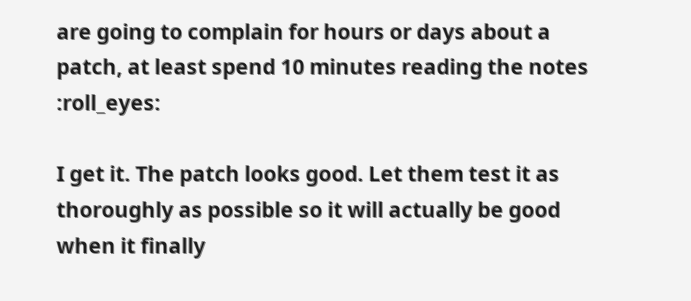are going to complain for hours or days about a patch, at least spend 10 minutes reading the notes :roll_eyes:

I get it. The patch looks good. Let them test it as thoroughly as possible so it will actually be good when it finally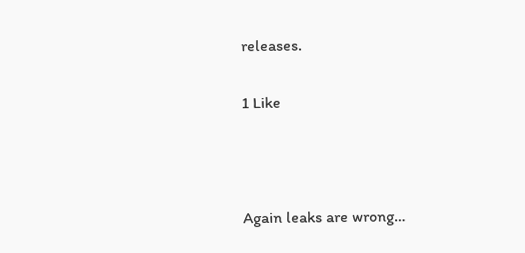releases.

1 Like



Again leaks are wrong…